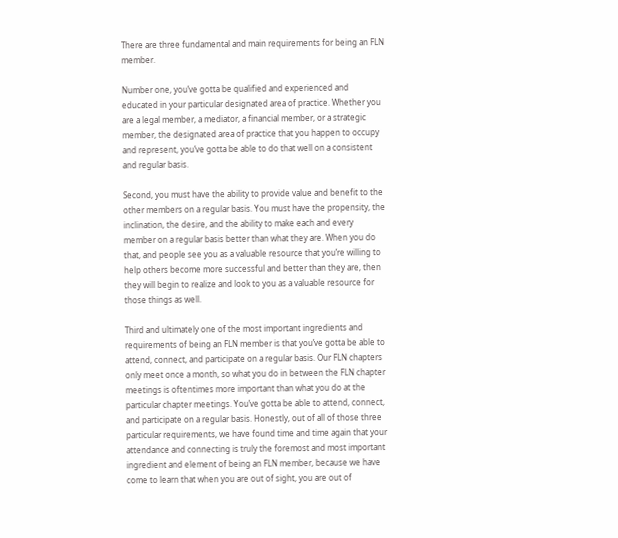There are three fundamental and main requirements for being an FLN member.

Number one, you’ve gotta be qualified and experienced and educated in your particular designated area of practice. Whether you are a legal member, a mediator, a financial member, or a strategic member, the designated area of practice that you happen to occupy and represent, you’ve gotta be able to do that well on a consistent and regular basis.

Second, you must have the ability to provide value and benefit to the other members on a regular basis. You must have the propensity, the inclination, the desire, and the ability to make each and every member on a regular basis better than what they are. When you do that, and people see you as a valuable resource that you’re willing to help others become more successful and better than they are, then they will begin to realize and look to you as a valuable resource for those things as well.

Third and ultimately one of the most important ingredients and requirements of being an FLN member is that you’ve gotta be able to attend, connect, and participate on a regular basis. Our FLN chapters only meet once a month, so what you do in between the FLN chapter meetings is oftentimes more important than what you do at the particular chapter meetings. You’ve gotta be able to attend, connect, and participate on a regular basis. Honestly, out of all of those three particular requirements, we have found time and time again that your attendance and connecting is truly the foremost and most important ingredient and element of being an FLN member, because we have come to learn that when you are out of sight, you are out of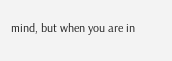mind, but when you are in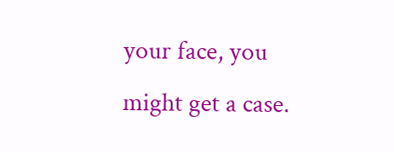your face, you might get a case.